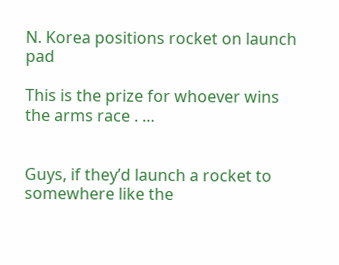N. Korea positions rocket on launch pad

This is the prize for whoever wins the arms race . …


Guys, if they’d launch a rocket to somewhere like the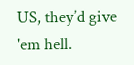US, they’d give 'em hell.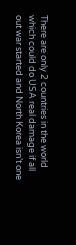There are only 2 countries in the world which could do USA real damage if all out war started and North Korea isn’t one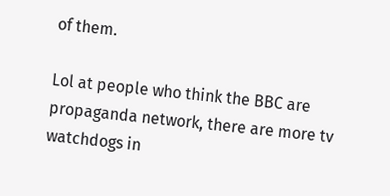of them.

Lol at people who think the BBC are propaganda network, there are more tv watchdogs in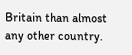Britain than almost any other country.